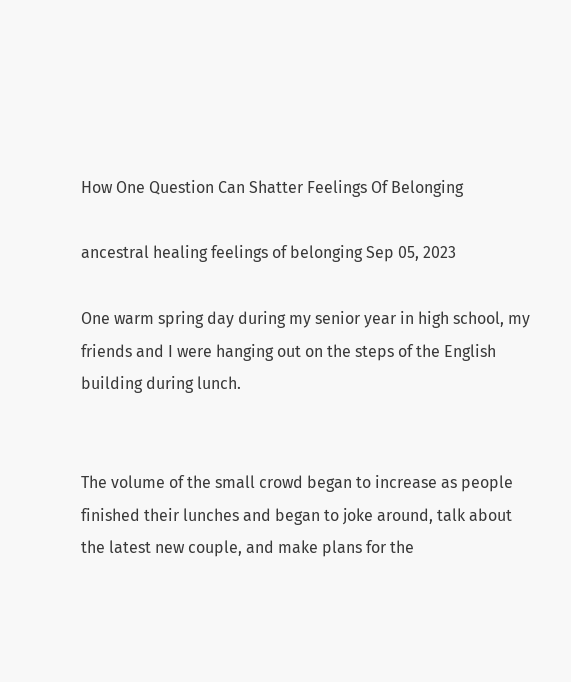How One Question Can Shatter Feelings Of Belonging

ancestral healing feelings of belonging Sep 05, 2023

One warm spring day during my senior year in high school, my friends and I were hanging out on the steps of the English building during lunch.


The volume of the small crowd began to increase as people finished their lunches and began to joke around, talk about the latest new couple, and make plans for the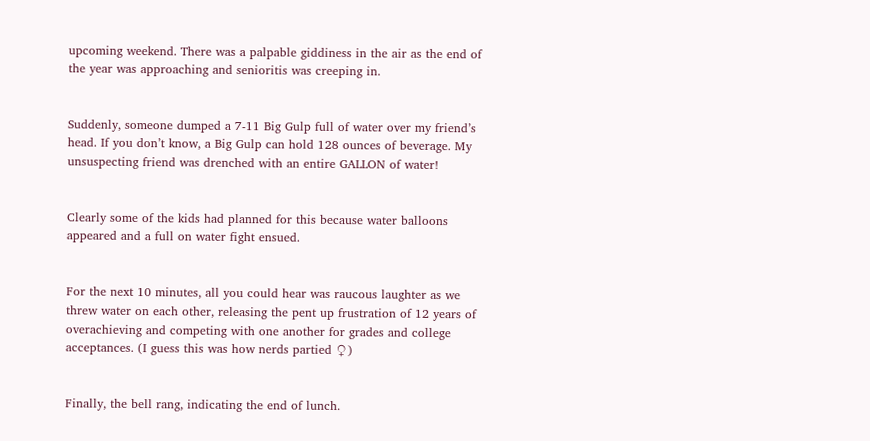upcoming weekend. There was a palpable giddiness in the air as the end of the year was approaching and senioritis was creeping in.


Suddenly, someone dumped a 7-11 Big Gulp full of water over my friend’s head. If you don’t know, a Big Gulp can hold 128 ounces of beverage. My unsuspecting friend was drenched with an entire GALLON of water!


Clearly some of the kids had planned for this because water balloons appeared and a full on water fight ensued.


For the next 10 minutes, all you could hear was raucous laughter as we threw water on each other, releasing the pent up frustration of 12 years of overachieving and competing with one another for grades and college acceptances. (I guess this was how nerds partied ♀)


Finally, the bell rang, indicating the end of lunch.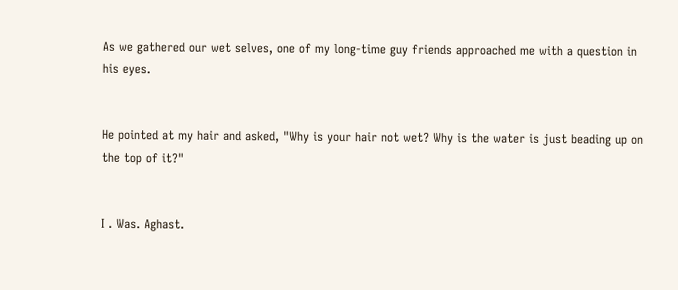As we gathered our wet selves, one of my long-time guy friends approached me with a question in his eyes.


He pointed at my hair and asked, "Why is your hair not wet? Why is the water is just beading up on the top of it?"


I . Was. Aghast.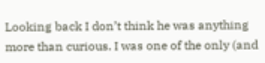Looking back I don’t think he was anything more than curious. I was one of the only (and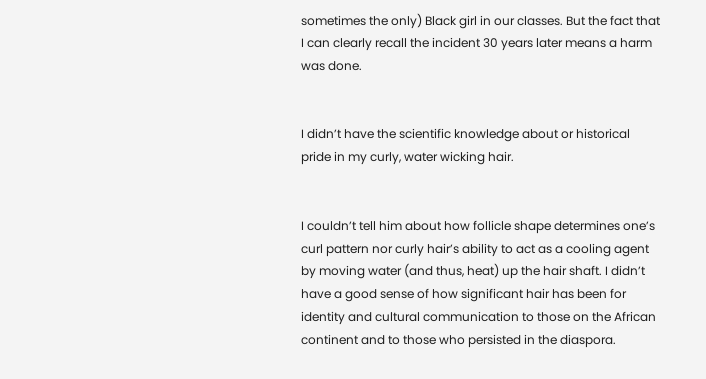sometimes the only) Black girl in our classes. But the fact that I can clearly recall the incident 30 years later means a harm was done.


I didn’t have the scientific knowledge about or historical pride in my curly, water wicking hair.


I couldn’t tell him about how follicle shape determines one’s curl pattern nor curly hair’s ability to act as a cooling agent by moving water (and thus, heat) up the hair shaft. I didn’t have a good sense of how significant hair has been for identity and cultural communication to those on the African continent and to those who persisted in the diaspora.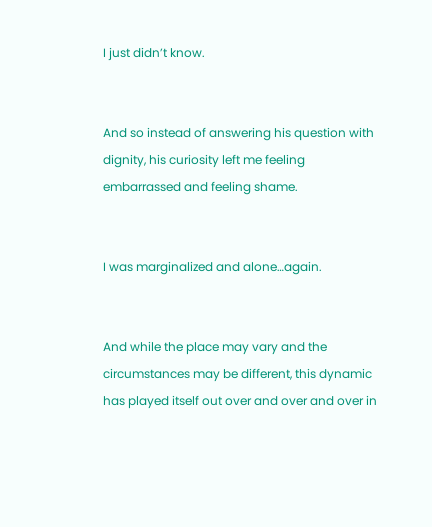I just didn’t know.


And so instead of answering his question with dignity, his curiosity left me feeling embarrassed and feeling shame.


I was marginalized and alone…again.


And while the place may vary and the circumstances may be different, this dynamic has played itself out over and over and over in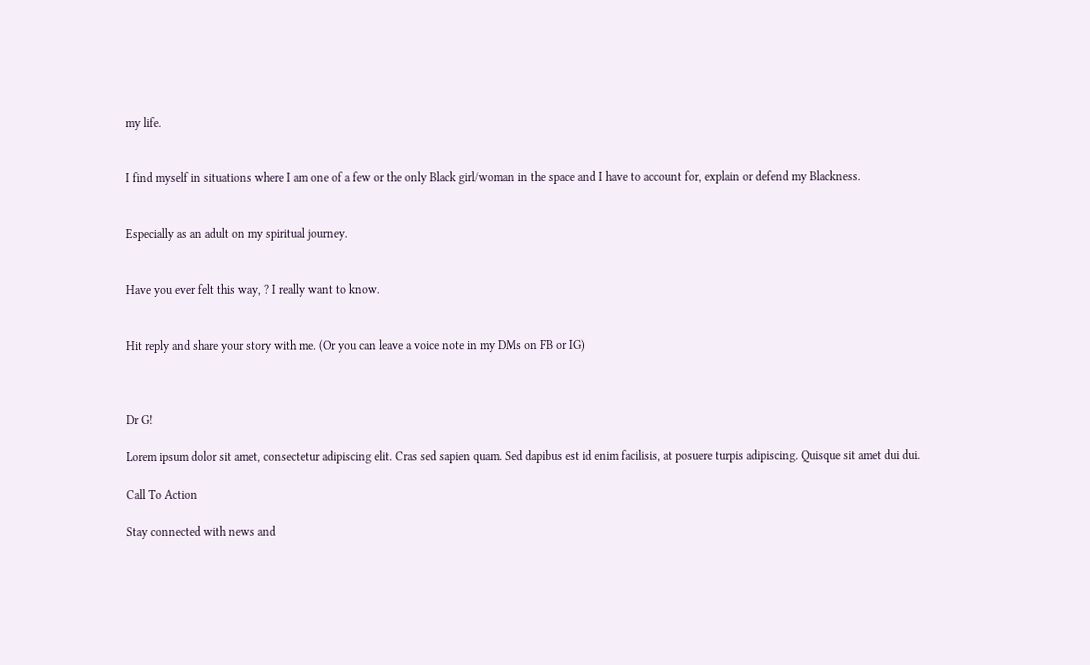my life.


I find myself in situations where I am one of a few or the only Black girl/woman in the space and I have to account for, explain or defend my Blackness.


Especially as an adult on my spiritual journey.


Have you ever felt this way, ? I really want to know.


Hit reply and share your story with me. (Or you can leave a voice note in my DMs on FB or IG)



Dr G!

Lorem ipsum dolor sit amet, consectetur adipiscing elit. Cras sed sapien quam. Sed dapibus est id enim facilisis, at posuere turpis adipiscing. Quisque sit amet dui dui.

Call To Action

Stay connected with news and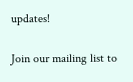updates!

Join our mailing list to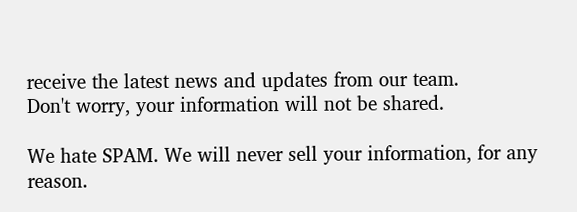receive the latest news and updates from our team.
Don't worry, your information will not be shared.

We hate SPAM. We will never sell your information, for any reason.